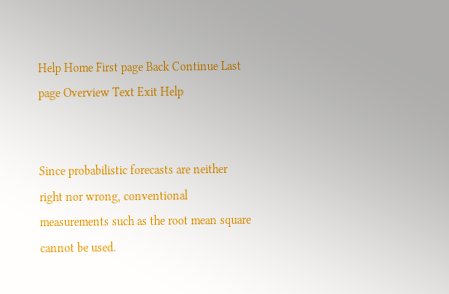Help Home First page Back Continue Last page Overview Text Exit Help


Since probabilistic forecasts are neither right nor wrong, conventional measurements such as the root mean square cannot be used.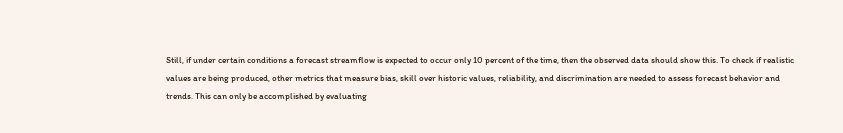Still, if under certain conditions a forecast streamflow is expected to occur only 10 percent of the time, then the observed data should show this. To check if realistic values are being produced, other metrics that measure bias, skill over historic values, reliability, and discrimination are needed to assess forecast behavior and trends. This can only be accomplished by evaluating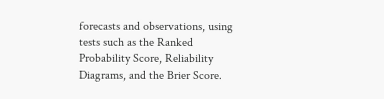forecasts and observations, using tests such as the Ranked Probability Score, Reliability Diagrams, and the Brier Score.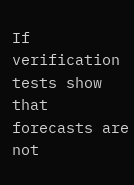If verification tests show that forecasts are not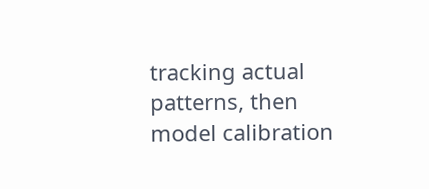tracking actual patterns, then model calibration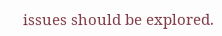issues should be explored.